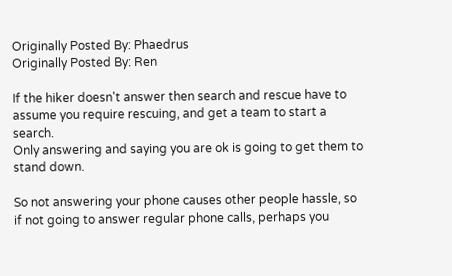Originally Posted By: Phaedrus
Originally Posted By: Ren

If the hiker doesn't answer then search and rescue have to assume you require rescuing, and get a team to start a search.
Only answering and saying you are ok is going to get them to stand down.

So not answering your phone causes other people hassle, so if not going to answer regular phone calls, perhaps you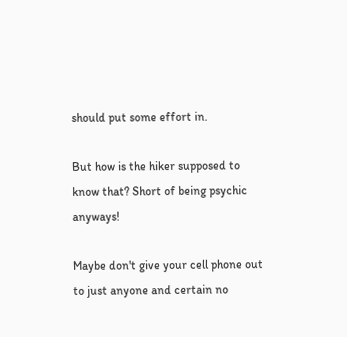should put some effort in.

But how is the hiker supposed to know that? Short of being psychic anyways!

Maybe don't give your cell phone out to just anyone and certain no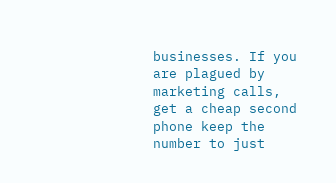businesses. If you are plagued by marketing calls, get a cheap second phone keep the number to just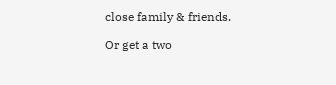close family & friends.

Or get a two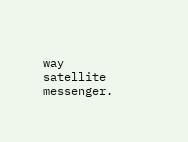way satellite messenger.